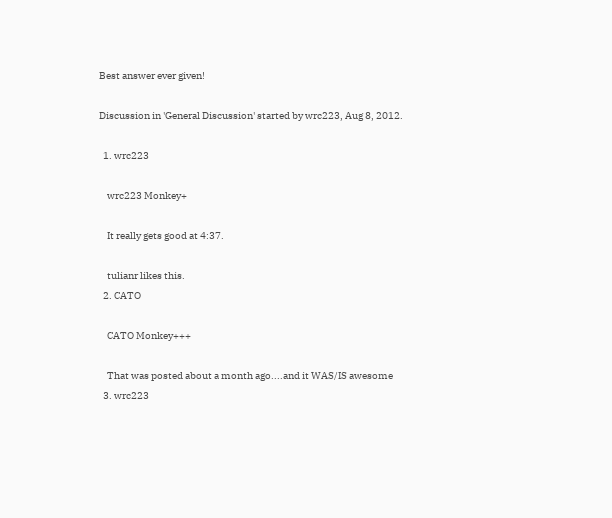Best answer ever given!

Discussion in 'General Discussion' started by wrc223, Aug 8, 2012.

  1. wrc223

    wrc223 Monkey+

    It really gets good at 4:37.

    tulianr likes this.
  2. CATO

    CATO Monkey+++

    That was posted about a month ago....and it WAS/IS awesome
  3. wrc223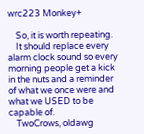wrc223 Monkey+

    So, it is worth repeating.
    It should replace every alarm clock sound so every morning people get a kick in the nuts and a reminder of what we once were and what we USED to be capable of.
    TwoCrows, oldawg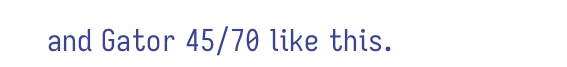and Gator 45/70 like this.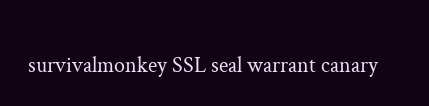survivalmonkey SSL seal warrant canary